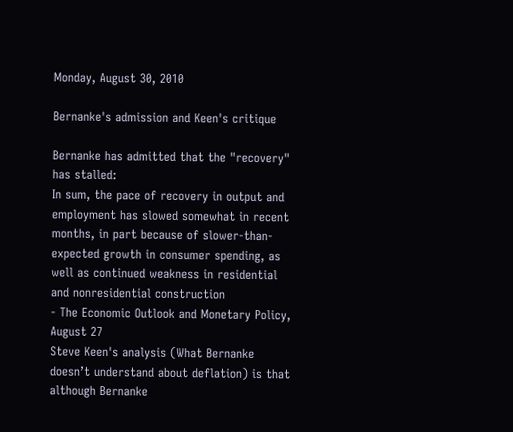Monday, August 30, 2010

Bernanke's admission and Keen's critique

Bernanke has admitted that the "recovery" has stalled:
In sum, the pace of recovery in output and employment has slowed somewhat in recent months, in part because of slower-than-expected growth in consumer spending, as well as continued weakness in residential and nonresidential construction
- The Economic Outlook and Monetary Policy, August 27
Steve Keen's analysis (What Bernanke doesn’t understand about deflation) is that although Bernanke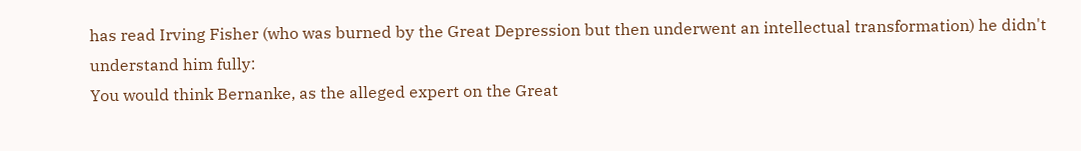has read Irving Fisher (who was burned by the Great Depression but then underwent an intellectual transformation) he didn't understand him fully:
You would think Bernanke, as the alleged expert on the Great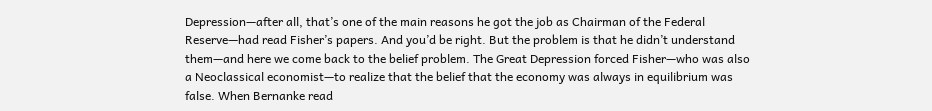Depression—after all, that’s one of the main reasons he got the job as Chairman of the Federal Reserve—had read Fisher’s papers. And you’d be right. But the problem is that he didn’t understand them—and here we come back to the belief problem. The Great Depression forced Fisher—who was also a Neoclassical economist—to realize that the belief that the economy was always in equilibrium was false. When Bernanke read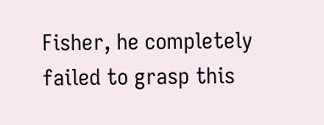Fisher, he completely failed to grasp this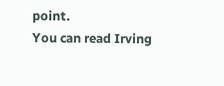point.
You can read Irving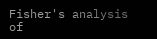Fisher's analysis of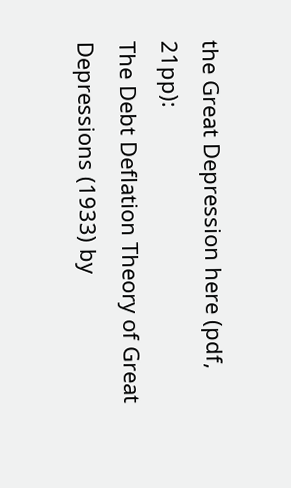the Great Depression here (pdf, 21pp):
The Debt Deflation Theory of Great Depressions (1933) by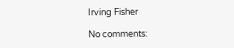Irving Fisher

No comments: